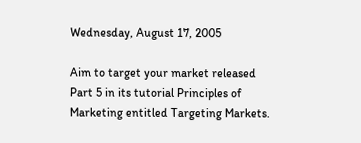Wednesday, August 17, 2005

Aim to target your market released Part 5 in its tutorial Principles of Marketing entitled Targeting Markets.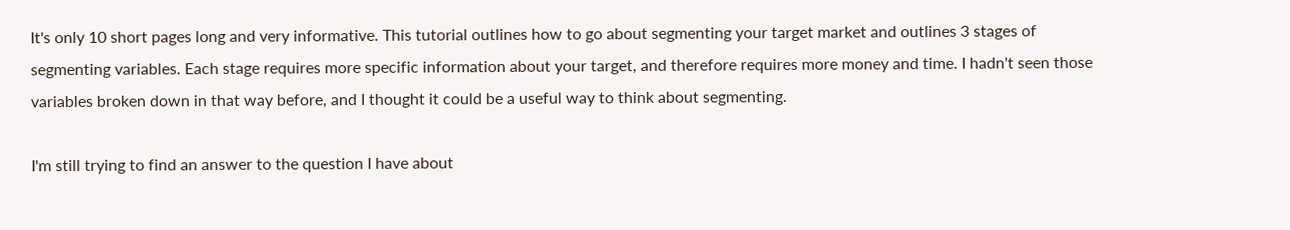It's only 10 short pages long and very informative. This tutorial outlines how to go about segmenting your target market and outlines 3 stages of segmenting variables. Each stage requires more specific information about your target, and therefore requires more money and time. I hadn't seen those variables broken down in that way before, and I thought it could be a useful way to think about segmenting.

I'm still trying to find an answer to the question I have about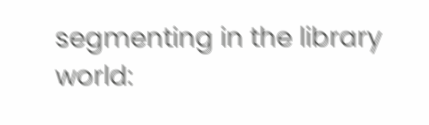segmenting in the library world: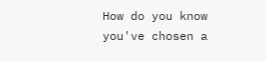How do you know you've chosen a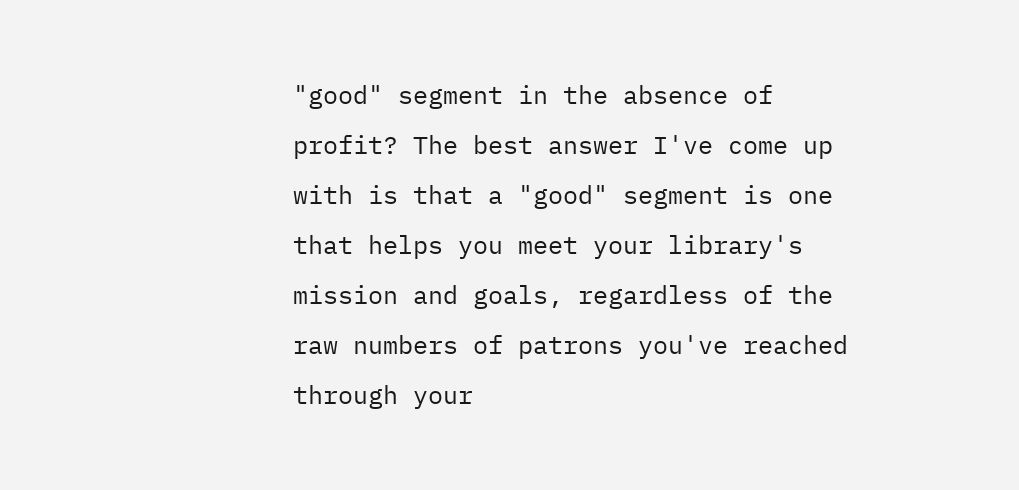"good" segment in the absence of profit? The best answer I've come up with is that a "good" segment is one that helps you meet your library's mission and goals, regardless of the raw numbers of patrons you've reached through your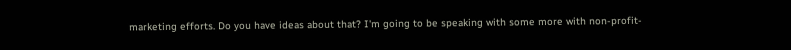marketing efforts. Do you have ideas about that? I'm going to be speaking with some more with non-profit-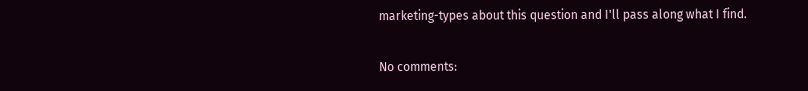marketing-types about this question and I'll pass along what I find.

No comments: